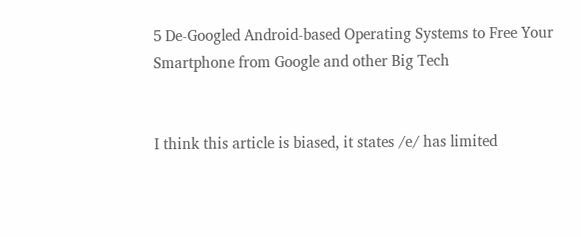5 De-Googled Android-based Operating Systems to Free Your Smartphone from Google and other Big Tech


I think this article is biased, it states /e/ has limited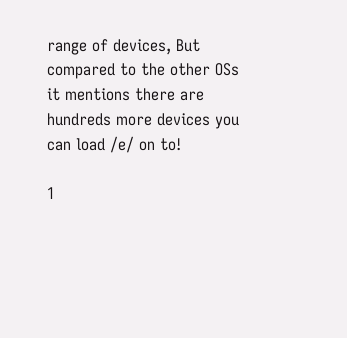range of devices, But compared to the other OSs it mentions there are hundreds more devices you can load /e/ on to!

1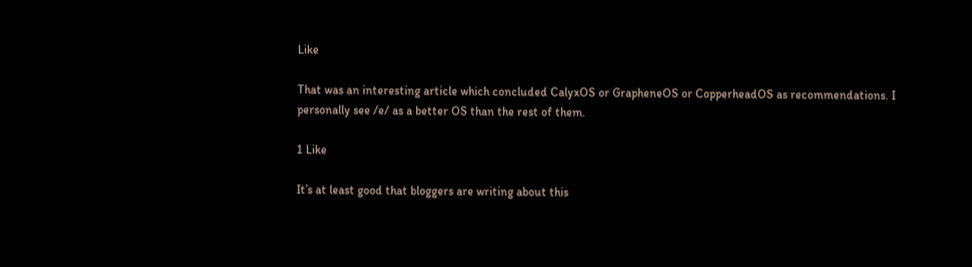Like

That was an interesting article which concluded CalyxOS or GrapheneOS or CopperheadOS as recommendations. I personally see /e/ as a better OS than the rest of them.

1 Like

It’s at least good that bloggers are writing about this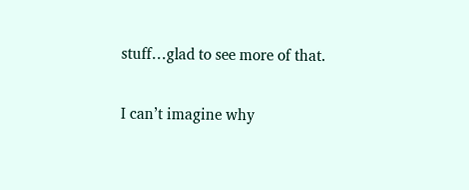stuff…glad to see more of that.

I can’t imagine why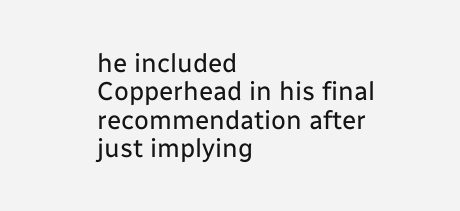he included Copperhead in his final recommendation after just implying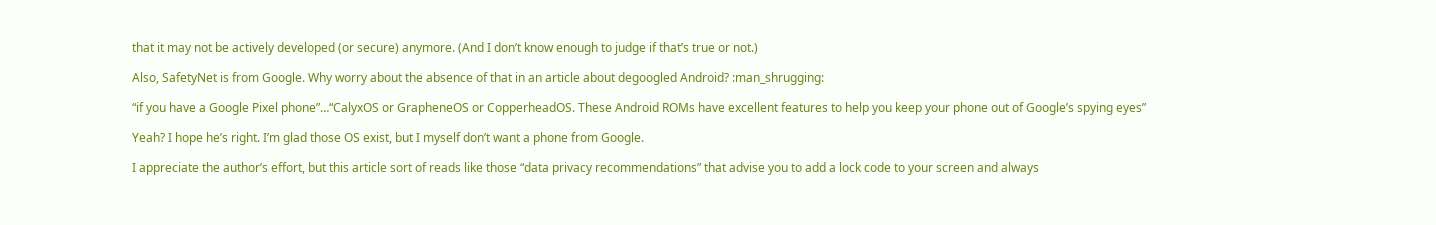that it may not be actively developed (or secure) anymore. (And I don’t know enough to judge if that’s true or not.)

Also, SafetyNet is from Google. Why worry about the absence of that in an article about degoogled Android? :man_shrugging:

“if you have a Google Pixel phone”…“CalyxOS or GrapheneOS or CopperheadOS. These Android ROMs have excellent features to help you keep your phone out of Google’s spying eyes”

Yeah? I hope he’s right. I’m glad those OS exist, but I myself don’t want a phone from Google.

I appreciate the author’s effort, but this article sort of reads like those “data privacy recommendations” that advise you to add a lock code to your screen and always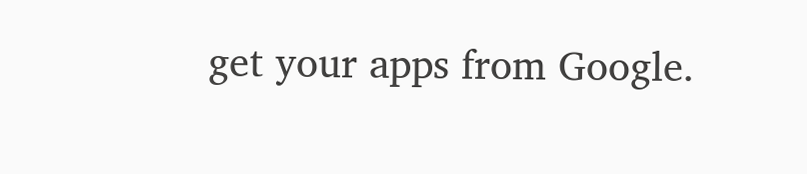get your apps from Google.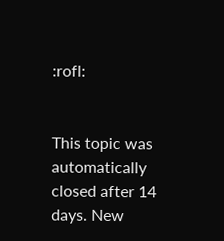:rofl:


This topic was automatically closed after 14 days. New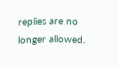replies are no longer allowed.